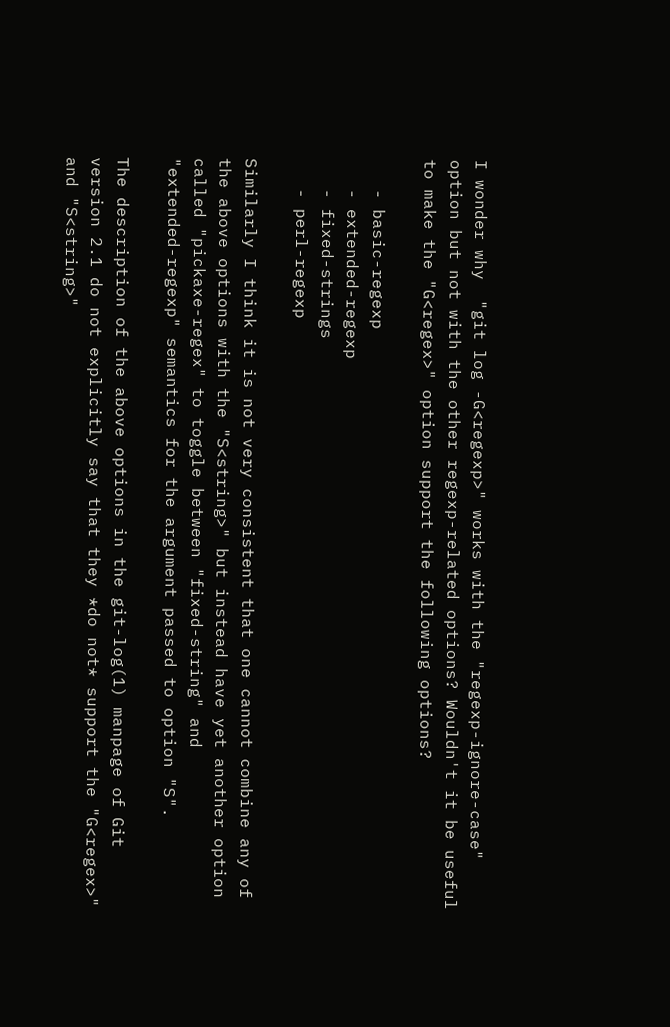I wonder why  "git log -G<regexp>" works with the "regexp-ignore-case"
option but not with the other regexp-related options? Wouldn't it be useful
to make the "G<regex>" option support the following options?

   - basic-regexp
   - extended-regexp
   - fixed-strings
   - perl-regexp

Similarly I think it is not very consistent that one cannot combine any of
the above options with the "S<string>" but instead have yet another option
called "pickaxe-regex" to toggle between "fixed-string" and
"extended-regexp" semantics for the argument passed to option "S".

The description of the above options in the git-log(1) manpage of Git
version 2.1 do not explicitly say that they *do not* support the "G<regex>"
and "S<string>"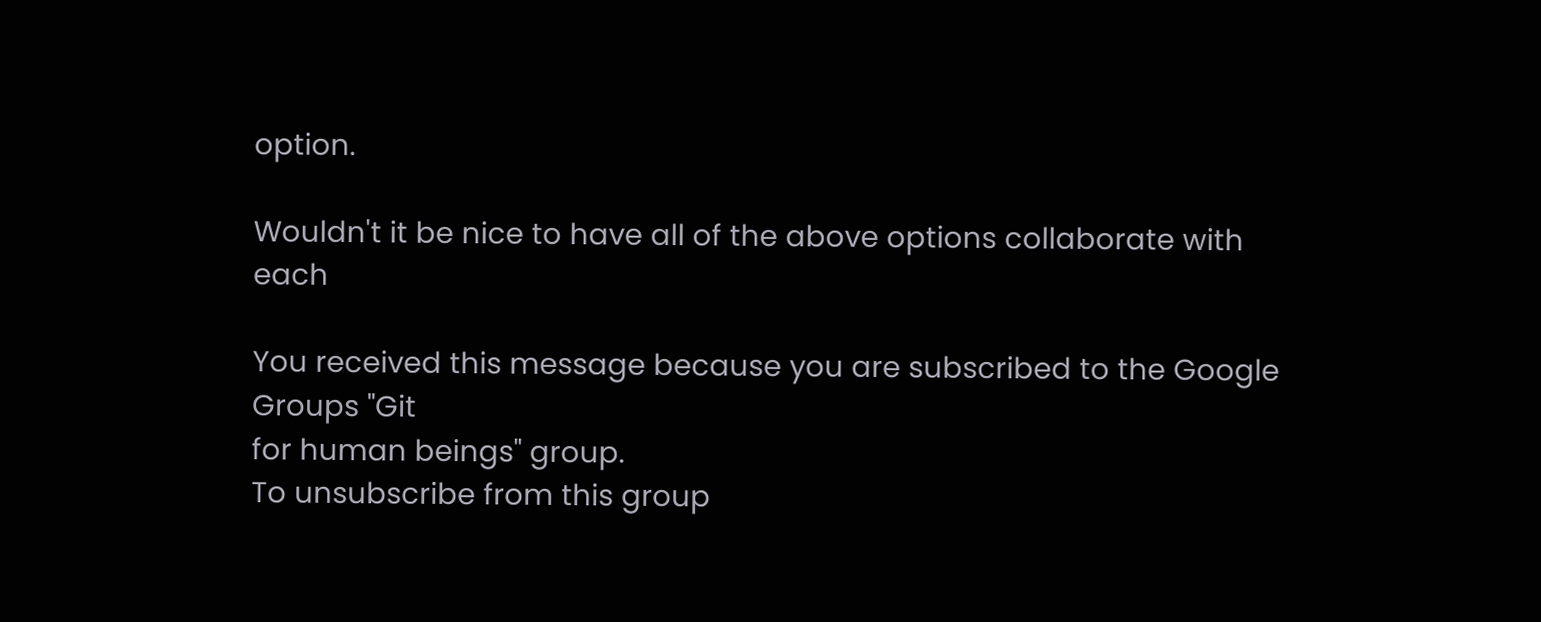option.

Wouldn't it be nice to have all of the above options collaborate with each

You received this message because you are subscribed to the Google Groups "Git
for human beings" group.
To unsubscribe from this group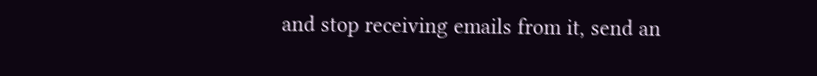and stop receiving emails from it, send an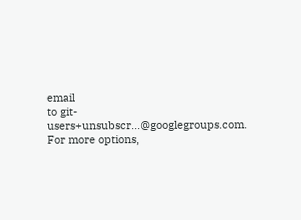email
to git-users+unsubscr...@googlegroups.com.
For more options,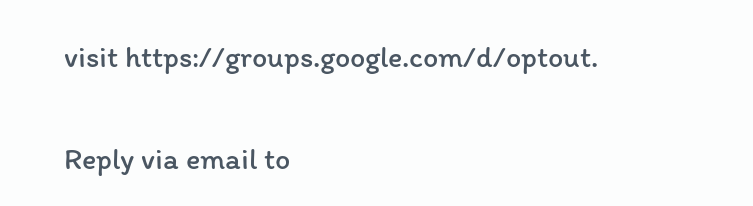visit https://groups.google.com/d/optout.

Reply via email to